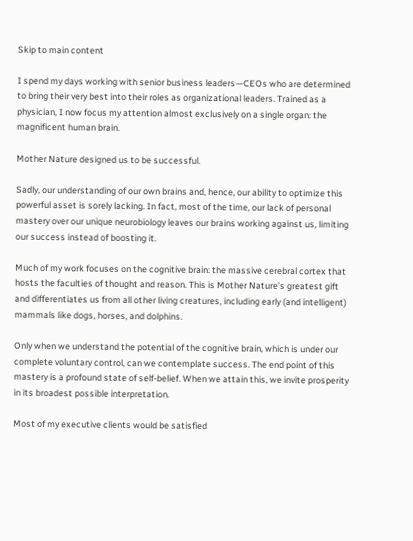Skip to main content

I spend my days working with senior business leaders—CEOs who are determined to bring their very best into their roles as organizational leaders. Trained as a physician, I now focus my attention almost exclusively on a single organ: the magnificent human brain.

Mother Nature designed us to be successful.

Sadly, our understanding of our own brains and, hence, our ability to optimize this powerful asset is sorely lacking. In fact, most of the time, our lack of personal mastery over our unique neurobiology leaves our brains working against us, limiting our success instead of boosting it.

Much of my work focuses on the cognitive brain: the massive cerebral cortex that hosts the faculties of thought and reason. This is Mother Nature’s greatest gift and differentiates us from all other living creatures, including early (and intelligent) mammals like dogs, horses, and dolphins.

Only when we understand the potential of the cognitive brain, which is under our complete voluntary control, can we contemplate success. The end point of this mastery is a profound state of self-belief. When we attain this, we invite prosperity in its broadest possible interpretation.

Most of my executive clients would be satisfied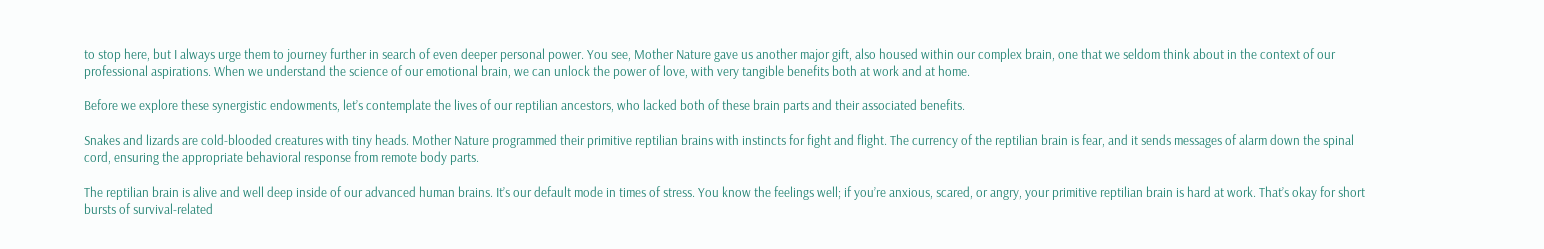to stop here, but I always urge them to journey further in search of even deeper personal power. You see, Mother Nature gave us another major gift, also housed within our complex brain, one that we seldom think about in the context of our professional aspirations. When we understand the science of our emotional brain, we can unlock the power of love, with very tangible benefits both at work and at home.

Before we explore these synergistic endowments, let’s contemplate the lives of our reptilian ancestors, who lacked both of these brain parts and their associated benefits.

Snakes and lizards are cold-blooded creatures with tiny heads. Mother Nature programmed their primitive reptilian brains with instincts for fight and flight. The currency of the reptilian brain is fear, and it sends messages of alarm down the spinal cord, ensuring the appropriate behavioral response from remote body parts.

The reptilian brain is alive and well deep inside of our advanced human brains. It’s our default mode in times of stress. You know the feelings well; if you’re anxious, scared, or angry, your primitive reptilian brain is hard at work. That’s okay for short bursts of survival-related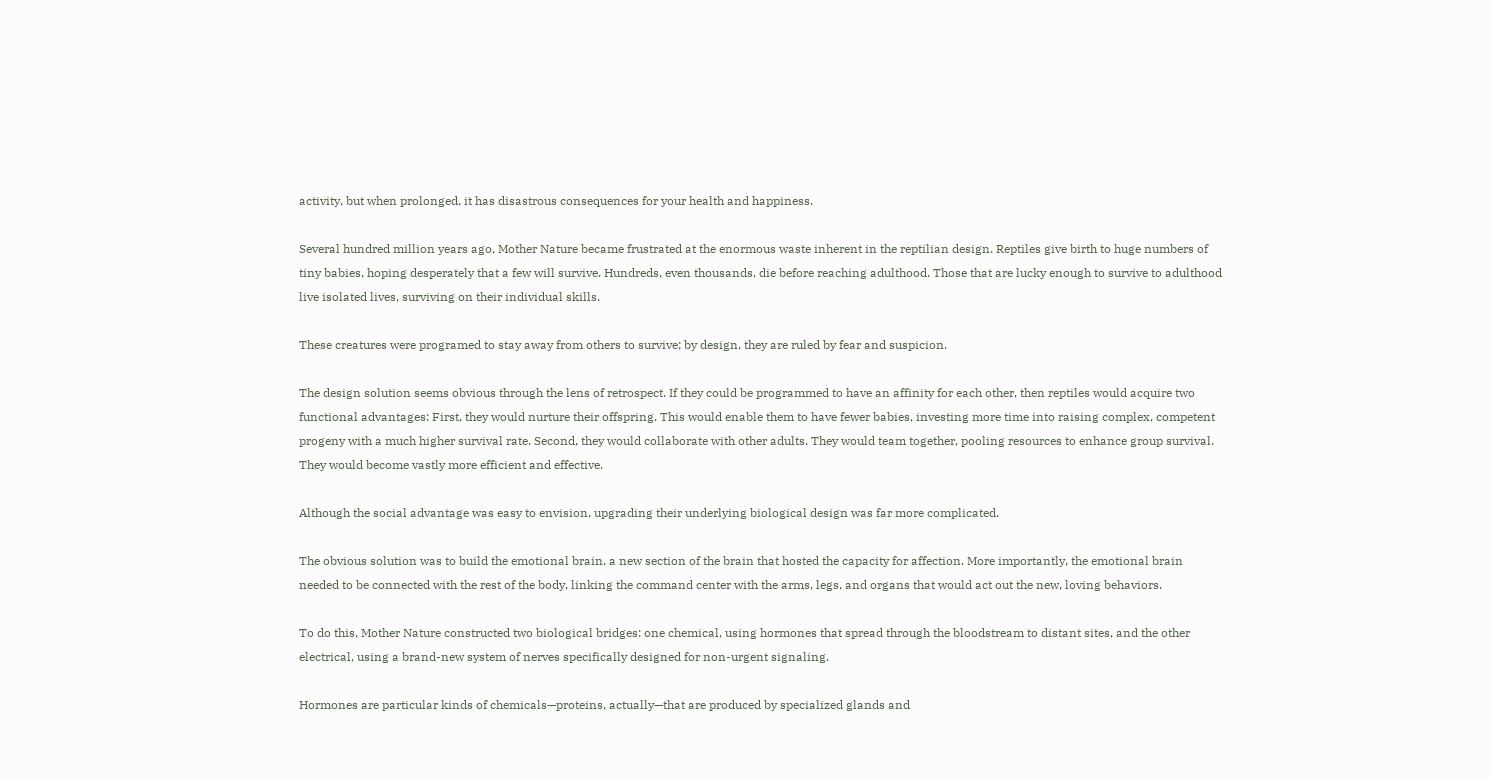activity, but when prolonged, it has disastrous consequences for your health and happiness.

Several hundred million years ago, Mother Nature became frustrated at the enormous waste inherent in the reptilian design. Reptiles give birth to huge numbers of tiny babies, hoping desperately that a few will survive. Hundreds, even thousands, die before reaching adulthood. Those that are lucky enough to survive to adulthood live isolated lives, surviving on their individual skills.

These creatures were programed to stay away from others to survive; by design, they are ruled by fear and suspicion.

The design solution seems obvious through the lens of retrospect. If they could be programmed to have an affinity for each other, then reptiles would acquire two functional advantages: First, they would nurture their offspring. This would enable them to have fewer babies, investing more time into raising complex, competent progeny with a much higher survival rate. Second, they would collaborate with other adults. They would team together, pooling resources to enhance group survival. They would become vastly more efficient and effective.

Although the social advantage was easy to envision, upgrading their underlying biological design was far more complicated.

The obvious solution was to build the emotional brain, a new section of the brain that hosted the capacity for affection. More importantly, the emotional brain needed to be connected with the rest of the body, linking the command center with the arms, legs, and organs that would act out the new, loving behaviors.

To do this, Mother Nature constructed two biological bridges: one chemical, using hormones that spread through the bloodstream to distant sites, and the other electrical, using a brand-new system of nerves specifically designed for non-urgent signaling.

Hormones are particular kinds of chemicals—proteins, actually—that are produced by specialized glands and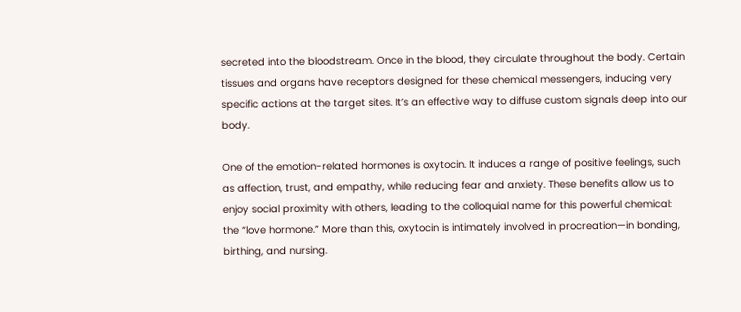secreted into the bloodstream. Once in the blood, they circulate throughout the body. Certain tissues and organs have receptors designed for these chemical messengers, inducing very specific actions at the target sites. It’s an effective way to diffuse custom signals deep into our body.

One of the emotion-related hormones is oxytocin. It induces a range of positive feelings, such as affection, trust, and empathy, while reducing fear and anxiety. These benefits allow us to enjoy social proximity with others, leading to the colloquial name for this powerful chemical: the “love hormone.” More than this, oxytocin is intimately involved in procreation—in bonding, birthing, and nursing.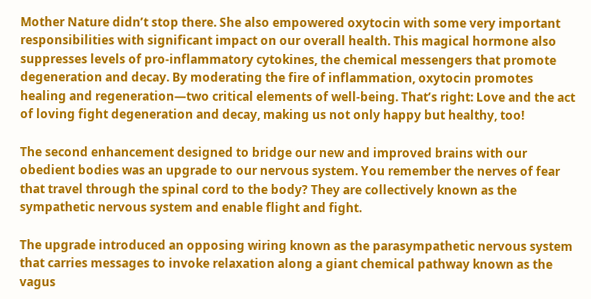Mother Nature didn’t stop there. She also empowered oxytocin with some very important responsibilities with significant impact on our overall health. This magical hormone also suppresses levels of pro-inflammatory cytokines, the chemical messengers that promote degeneration and decay. By moderating the fire of inflammation, oxytocin promotes healing and regeneration—two critical elements of well-being. That’s right: Love and the act of loving fight degeneration and decay, making us not only happy but healthy, too!

The second enhancement designed to bridge our new and improved brains with our obedient bodies was an upgrade to our nervous system. You remember the nerves of fear that travel through the spinal cord to the body? They are collectively known as the sympathetic nervous system and enable flight and fight.

The upgrade introduced an opposing wiring known as the parasympathetic nervous system that carries messages to invoke relaxation along a giant chemical pathway known as the vagus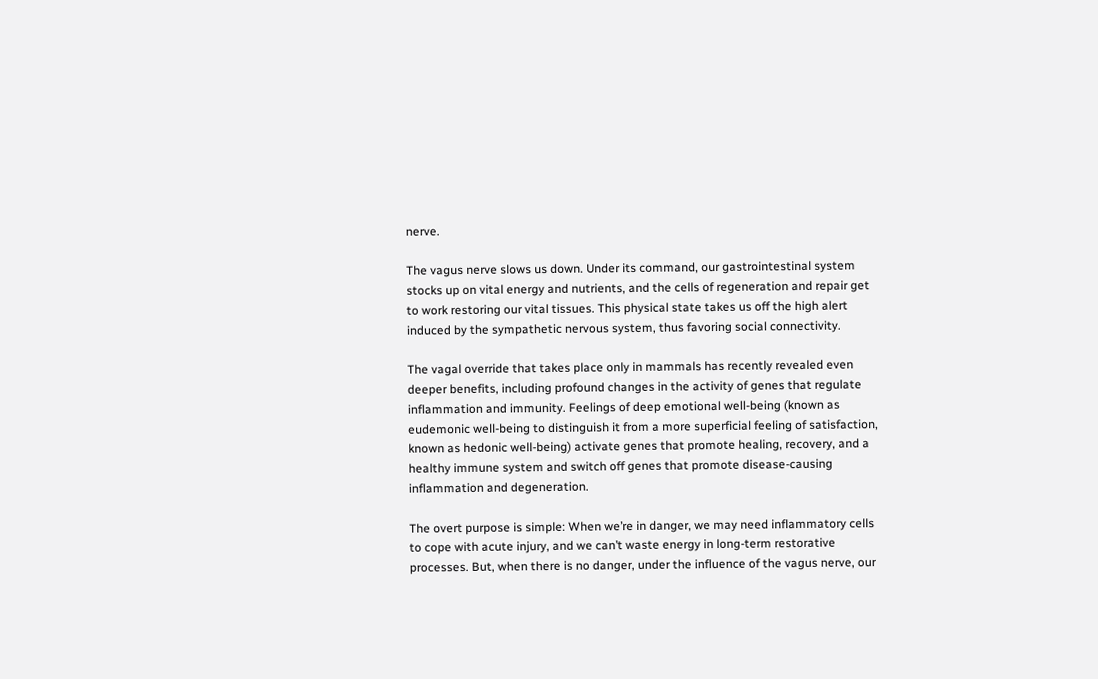nerve.

The vagus nerve slows us down. Under its command, our gastrointestinal system stocks up on vital energy and nutrients, and the cells of regeneration and repair get to work restoring our vital tissues. This physical state takes us off the high alert induced by the sympathetic nervous system, thus favoring social connectivity.

The vagal override that takes place only in mammals has recently revealed even deeper benefits, including profound changes in the activity of genes that regulate inflammation and immunity. Feelings of deep emotional well-being (known as eudemonic well-being to distinguish it from a more superficial feeling of satisfaction, known as hedonic well-being) activate genes that promote healing, recovery, and a healthy immune system and switch off genes that promote disease-causing inflammation and degeneration.

The overt purpose is simple: When we’re in danger, we may need inflammatory cells to cope with acute injury, and we can’t waste energy in long-term restorative processes. But, when there is no danger, under the influence of the vagus nerve, our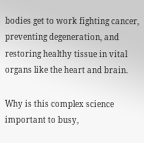bodies get to work fighting cancer, preventing degeneration, and restoring healthy tissue in vital organs like the heart and brain.

Why is this complex science important to busy,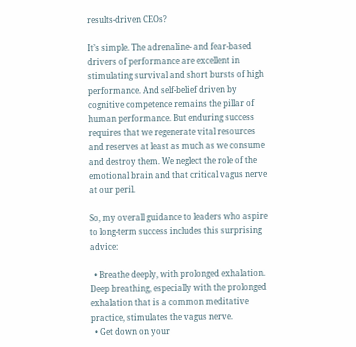results-driven CEOs?

It’s simple. The adrenaline- and fear-based drivers of performance are excellent in stimulating survival and short bursts of high performance. And self-belief driven by cognitive competence remains the pillar of human performance. But enduring success requires that we regenerate vital resources and reserves at least as much as we consume and destroy them. We neglect the role of the emotional brain and that critical vagus nerve at our peril.

So, my overall guidance to leaders who aspire to long-term success includes this surprising advice:

  • Breathe deeply, with prolonged exhalation. Deep breathing, especially with the prolonged exhalation that is a common meditative practice, stimulates the vagus nerve.
  • Get down on your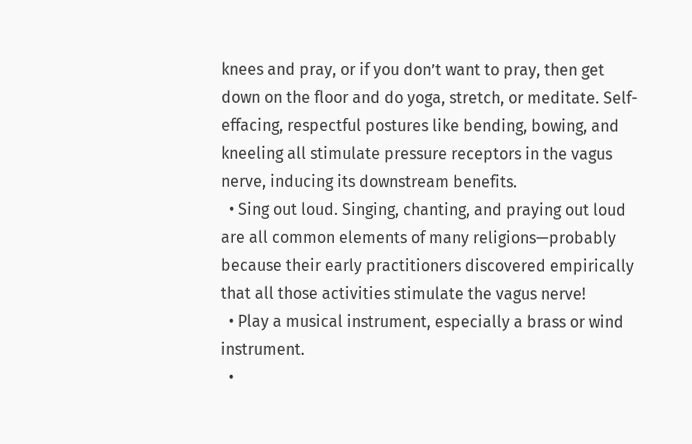knees and pray, or if you don’t want to pray, then get down on the floor and do yoga, stretch, or meditate. Self-effacing, respectful postures like bending, bowing, and kneeling all stimulate pressure receptors in the vagus nerve, inducing its downstream benefits.
  • Sing out loud. Singing, chanting, and praying out loud are all common elements of many religions—probably because their early practitioners discovered empirically that all those activities stimulate the vagus nerve!
  • Play a musical instrument, especially a brass or wind instrument.
  •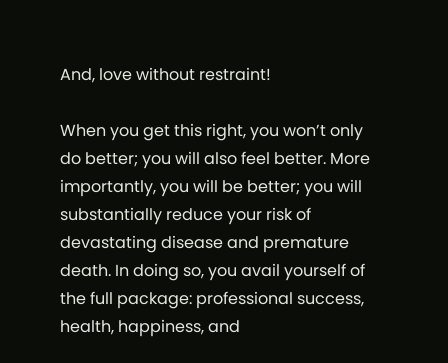And, love without restraint!

When you get this right, you won’t only do better; you will also feel better. More importantly, you will be better; you will substantially reduce your risk of devastating disease and premature death. In doing so, you avail yourself of the full package: professional success, health, happiness, and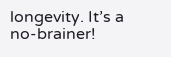longevity. It’s a no-brainer!